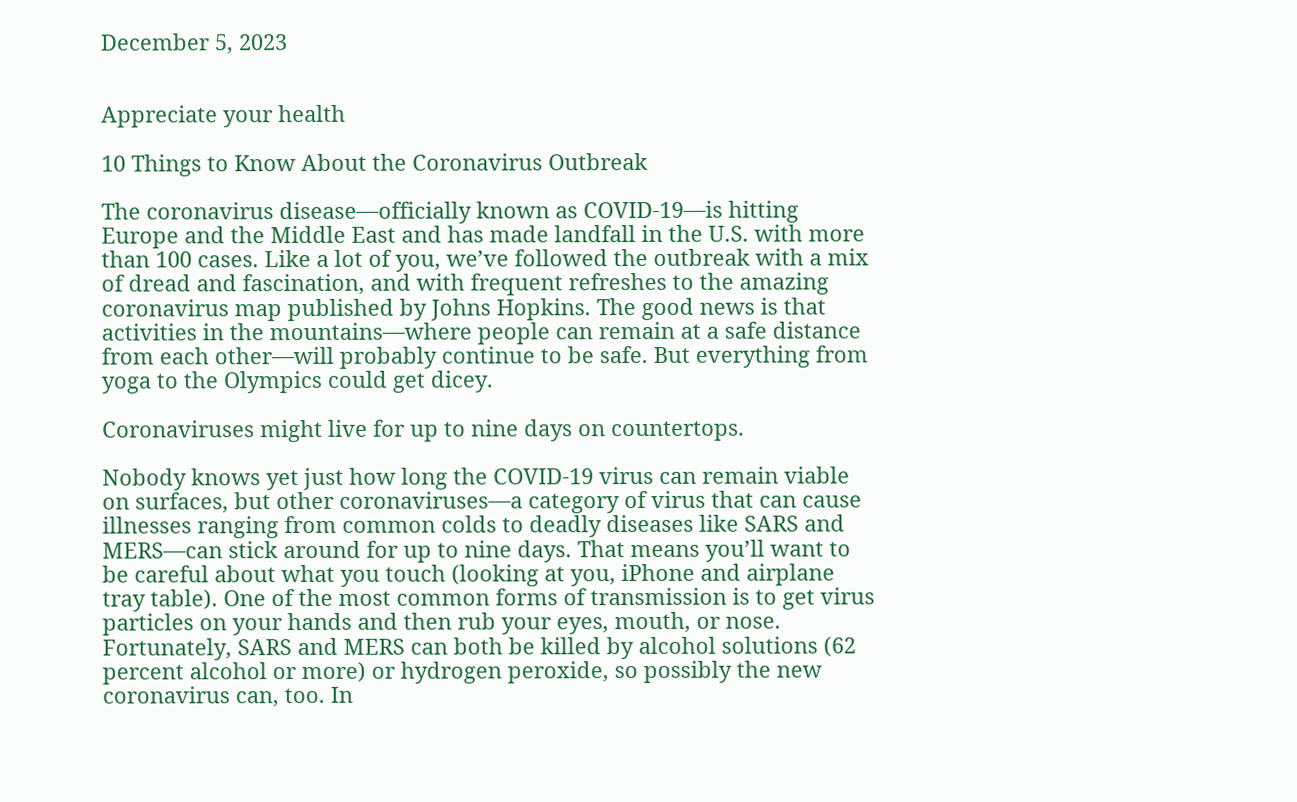December 5, 2023


Appreciate your health

10 Things to Know About the Coronavirus Outbreak

The coronavirus disease—officially known as COVID-19—is hitting Europe and the Middle East and has made landfall in the U.S. with more than 100 cases. Like a lot of you, we’ve followed the outbreak with a mix of dread and fascination, and with frequent refreshes to the amazing coronavirus map published by Johns Hopkins. The good news is that activities in the mountains—where people can remain at a safe distance from each other—will probably continue to be safe. But everything from yoga to the Olympics could get dicey.

Coronaviruses might live for up to nine days on countertops.

Nobody knows yet just how long the COVID-19 virus can remain viable on surfaces, but other coronaviruses—a category of virus that can cause illnesses ranging from common colds to deadly diseases like SARS and MERS—can stick around for up to nine days. That means you’ll want to be careful about what you touch (looking at you, iPhone and airplane tray table). One of the most common forms of transmission is to get virus particles on your hands and then rub your eyes, mouth, or nose. Fortunately, SARS and MERS can both be killed by alcohol solutions (62 percent alcohol or more) or hydrogen peroxide, so possibly the new coronavirus can, too. In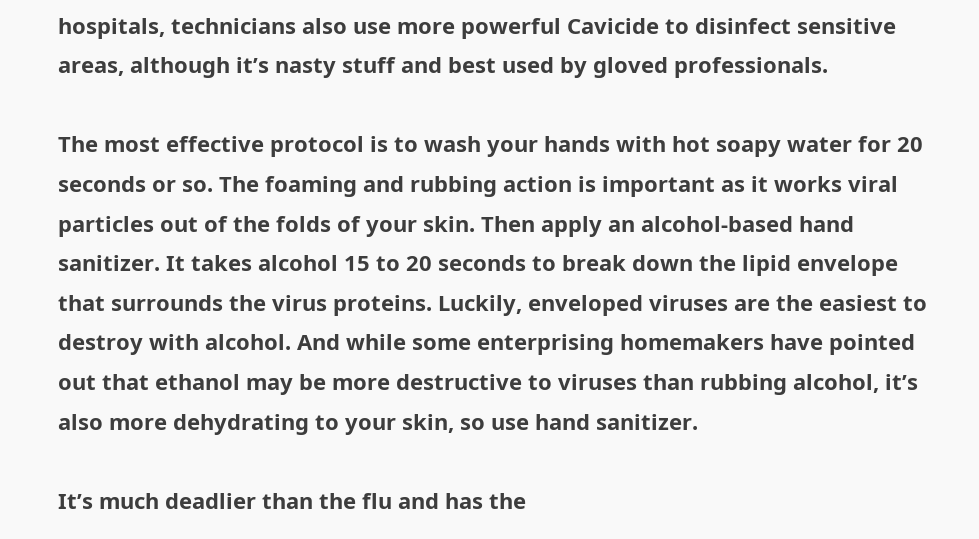hospitals, technicians also use more powerful Cavicide to disinfect sensitive areas, although it’s nasty stuff and best used by gloved professionals.

The most effective protocol is to wash your hands with hot soapy water for 20 seconds or so. The foaming and rubbing action is important as it works viral particles out of the folds of your skin. Then apply an alcohol-based hand sanitizer. It takes alcohol 15 to 20 seconds to break down the lipid envelope that surrounds the virus proteins. Luckily, enveloped viruses are the easiest to destroy with alcohol. And while some enterprising homemakers have pointed out that ethanol may be more destructive to viruses than rubbing alcohol, it’s also more dehydrating to your skin, so use hand sanitizer.

It’s much deadlier than the flu and has the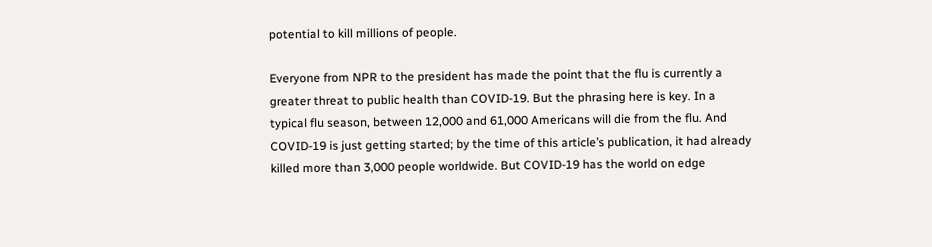potential to kill millions of people.

Everyone from NPR to the president has made the point that the flu is currently a greater threat to public health than COVID-19. But the phrasing here is key. In a typical flu season, between 12,000 and 61,000 Americans will die from the flu. And COVID-19 is just getting started; by the time of this article’s publication, it had already killed more than 3,000 people worldwide. But COVID-19 has the world on edge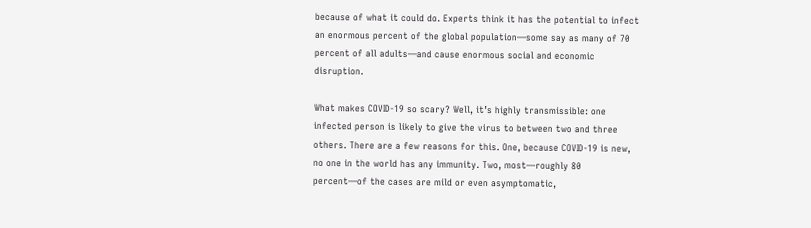because of what it could do. Experts think it has the potential to infect an enormous percent of the global population—some say as many of 70 percent of all adults—and cause enormous social and economic disruption.

What makes COVID-19 so scary? Well, it’s highly transmissible: one infected person is likely to give the virus to between two and three others. There are a few reasons for this. One, because COVID-19 is new, no one in the world has any immunity. Two, most—roughly 80 percent—of the cases are mild or even asymptomatic,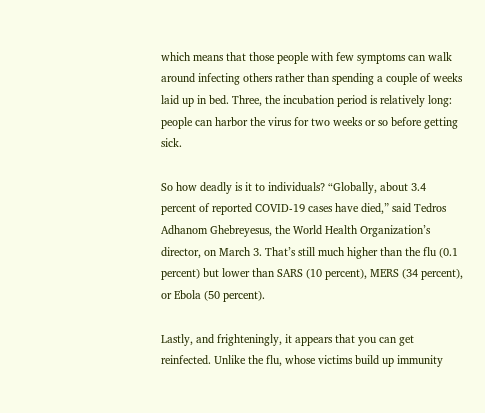which means that those people with few symptoms can walk around infecting others rather than spending a couple of weeks laid up in bed. Three, the incubation period is relatively long: people can harbor the virus for two weeks or so before getting sick.

So how deadly is it to individuals? “Globally, about 3.4 percent of reported COVID-19 cases have died,” said Tedros Adhanom Ghebreyesus, the World Health Organization’s director, on March 3. That’s still much higher than the flu (0.1 percent) but lower than SARS (10 percent), MERS (34 percent), or Ebola (50 percent).

Lastly, and frighteningly, it appears that you can get reinfected. Unlike the flu, whose victims build up immunity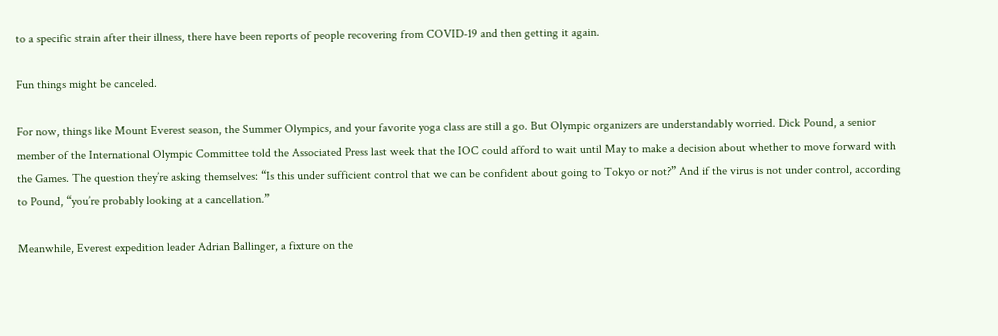to a specific strain after their illness, there have been reports of people recovering from COVID-19 and then getting it again.

Fun things might be canceled.

For now, things like Mount Everest season, the Summer Olympics, and your favorite yoga class are still a go. But Olympic organizers are understandably worried. Dick Pound, a senior member of the International Olympic Committee told the Associated Press last week that the IOC could afford to wait until May to make a decision about whether to move forward with the Games. The question they’re asking themselves: “Is this under sufficient control that we can be confident about going to Tokyo or not?” And if the virus is not under control, according to Pound, “you’re probably looking at a cancellation.”

Meanwhile, Everest expedition leader Adrian Ballinger, a fixture on the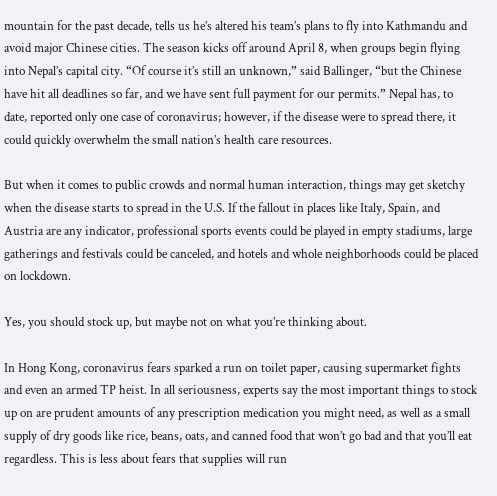mountain for the past decade, tells us he’s altered his team’s plans to fly into Kathmandu and avoid major Chinese cities. The season kicks off around April 8, when groups begin flying into Nepal’s capital city. “Of course it’s still an unknown,” said Ballinger, “but the Chinese have hit all deadlines so far, and we have sent full payment for our permits.” Nepal has, to date, reported only one case of coronavirus; however, if the disease were to spread there, it could quickly overwhelm the small nation’s health care resources.

But when it comes to public crowds and normal human interaction, things may get sketchy when the disease starts to spread in the U.S. If the fallout in places like Italy, Spain, and Austria are any indicator, professional sports events could be played in empty stadiums, large gatherings and festivals could be canceled, and hotels and whole neighborhoods could be placed on lockdown.

Yes, you should stock up, but maybe not on what you’re thinking about.

In Hong Kong, coronavirus fears sparked a run on toilet paper, causing supermarket fights and even an armed TP heist. In all seriousness, experts say the most important things to stock up on are prudent amounts of any prescription medication you might need, as well as a small supply of dry goods like rice, beans, oats, and canned food that won’t go bad and that you’ll eat regardless. This is less about fears that supplies will run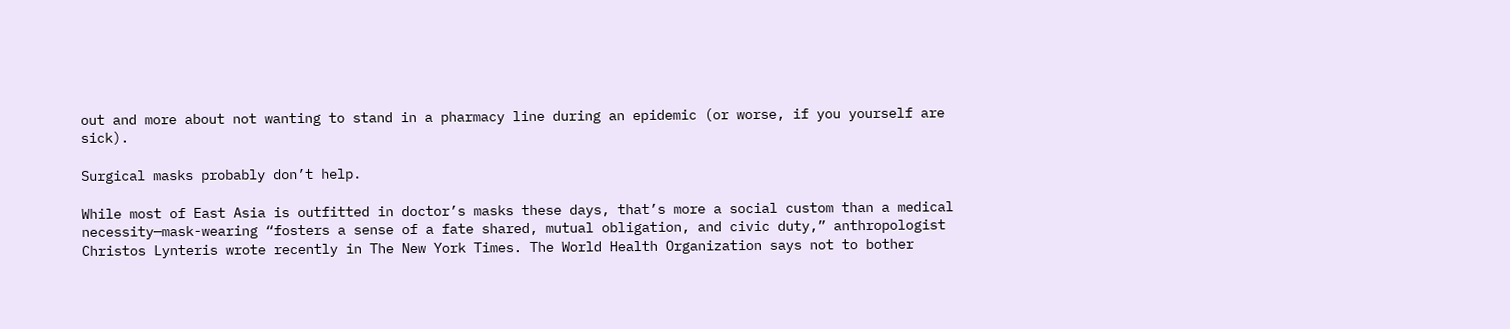out and more about not wanting to stand in a pharmacy line during an epidemic (or worse, if you yourself are sick).

Surgical masks probably don’t help.

While most of East Asia is outfitted in doctor’s masks these days, that’s more a social custom than a medical necessity—mask-wearing “fosters a sense of a fate shared, mutual obligation, and civic duty,” anthropologist Christos Lynteris wrote recently in The New York Times. The World Health Organization says not to bother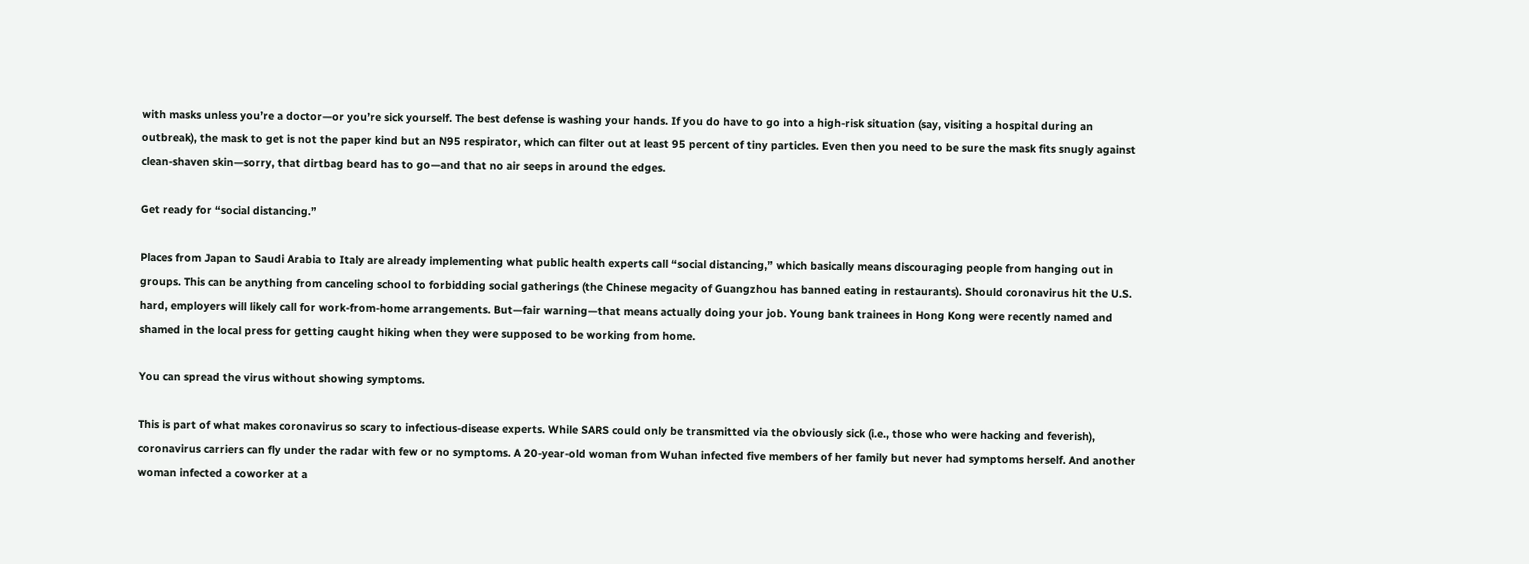with masks unless you’re a doctor—or you’re sick yourself. The best defense is washing your hands. If you do have to go into a high-risk situation (say, visiting a hospital during an outbreak), the mask to get is not the paper kind but an N95 respirator, which can filter out at least 95 percent of tiny particles. Even then you need to be sure the mask fits snugly against clean-shaven skin—sorry, that dirtbag beard has to go—and that no air seeps in around the edges.

Get ready for “social distancing.”

Places from Japan to Saudi Arabia to Italy are already implementing what public health experts call “social distancing,” which basically means discouraging people from hanging out in groups. This can be anything from canceling school to forbidding social gatherings (the Chinese megacity of Guangzhou has banned eating in restaurants). Should coronavirus hit the U.S. hard, employers will likely call for work-from-home arrangements. But—fair warning—that means actually doing your job. Young bank trainees in Hong Kong were recently named and shamed in the local press for getting caught hiking when they were supposed to be working from home.

You can spread the virus without showing symptoms.

This is part of what makes coronavirus so scary to infectious-disease experts. While SARS could only be transmitted via the obviously sick (i.e., those who were hacking and feverish), coronavirus carriers can fly under the radar with few or no symptoms. A 20-year-old woman from Wuhan infected five members of her family but never had symptoms herself. And another woman infected a coworker at a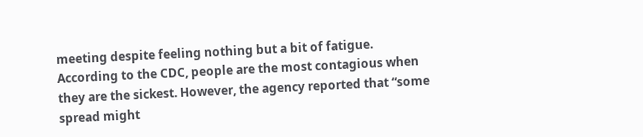meeting despite feeling nothing but a bit of fatigue. According to the CDC, people are the most contagious when they are the sickest. However, the agency reported that “some spread might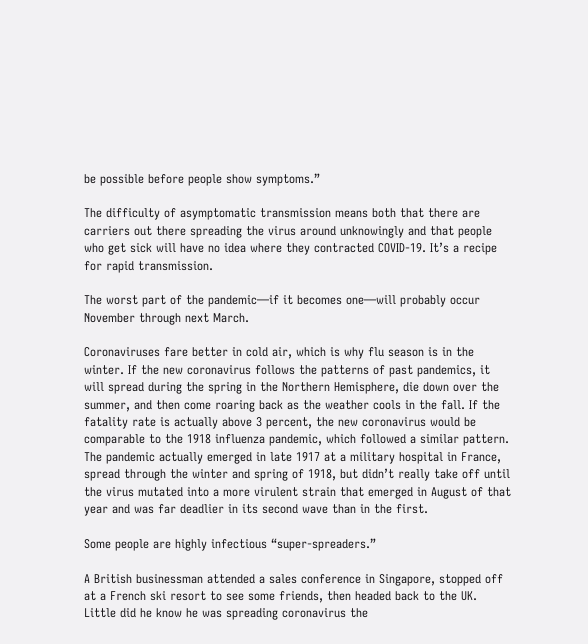be possible before people show symptoms.”

The difficulty of asymptomatic transmission means both that there are carriers out there spreading the virus around unknowingly and that people who get sick will have no idea where they contracted COVID-19. It’s a recipe for rapid transmission.

The worst part of the pandemic—if it becomes one—will probably occur November through next March.

Coronaviruses fare better in cold air, which is why flu season is in the winter. If the new coronavirus follows the patterns of past pandemics, it will spread during the spring in the Northern Hemisphere, die down over the summer, and then come roaring back as the weather cools in the fall. If the fatality rate is actually above 3 percent, the new coronavirus would be comparable to the 1918 influenza pandemic, which followed a similar pattern. The pandemic actually emerged in late 1917 at a military hospital in France, spread through the winter and spring of 1918, but didn’t really take off until the virus mutated into a more virulent strain that emerged in August of that year and was far deadlier in its second wave than in the first.

Some people are highly infectious “super-spreaders.”

A British businessman attended a sales conference in Singapore, stopped off at a French ski resort to see some friends, then headed back to the UK. Little did he know he was spreading coronavirus the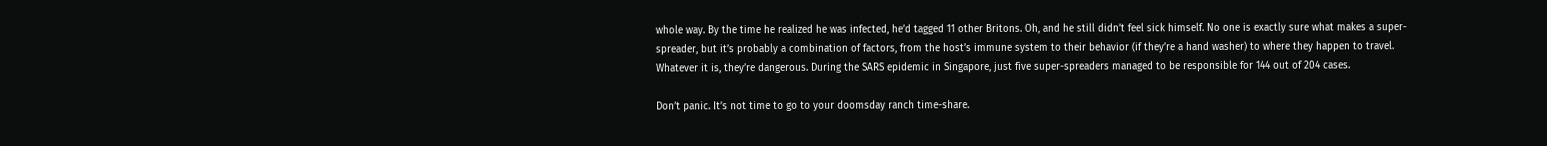whole way. By the time he realized he was infected, he’d tagged 11 other Britons. Oh, and he still didn’t feel sick himself. No one is exactly sure what makes a super-spreader, but it’s probably a combination of factors, from the host’s immune system to their behavior (if they’re a hand washer) to where they happen to travel. Whatever it is, they’re dangerous. During the SARS epidemic in Singapore, just five super-spreaders managed to be responsible for 144 out of 204 cases.

Don’t panic. It’s not time to go to your doomsday ranch time-share.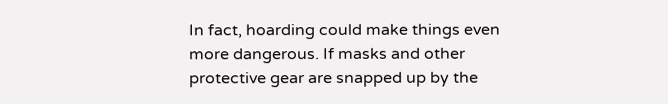In fact, hoarding could make things even more dangerous. If masks and other protective gear are snapped up by the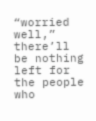“worried well,” there’ll be nothing left for the people who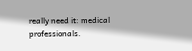really need it: medical professionals.